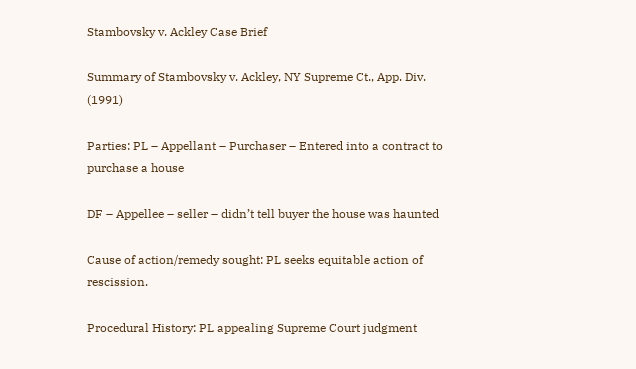Stambovsky v. Ackley Case Brief

Summary of Stambovsky v. Ackley, NY Supreme Ct., App. Div. (1991)

Parties: PL – Appellant – Purchaser – Entered into a contract to purchase a house

DF – Appellee – seller – didn’t tell buyer the house was haunted

Cause of action/remedy sought: PL seeks equitable action of rescission.

Procedural History: PL appealing Supreme Court judgment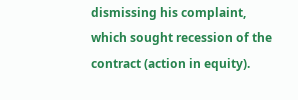dismissing his complaint, which sought recession of the contract (action in equity).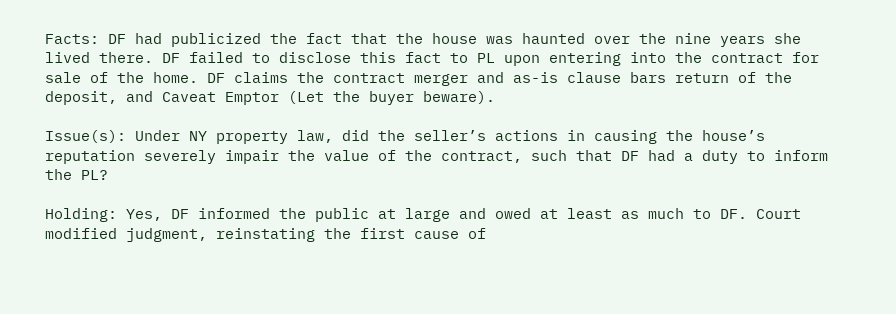Facts: DF had publicized the fact that the house was haunted over the nine years she lived there. DF failed to disclose this fact to PL upon entering into the contract for sale of the home. DF claims the contract merger and as-is clause bars return of the deposit, and Caveat Emptor (Let the buyer beware).

Issue(s): Under NY property law, did the seller’s actions in causing the house’s reputation severely impair the value of the contract, such that DF had a duty to inform the PL?

Holding: Yes, DF informed the public at large and owed at least as much to DF. Court modified judgment, reinstating the first cause of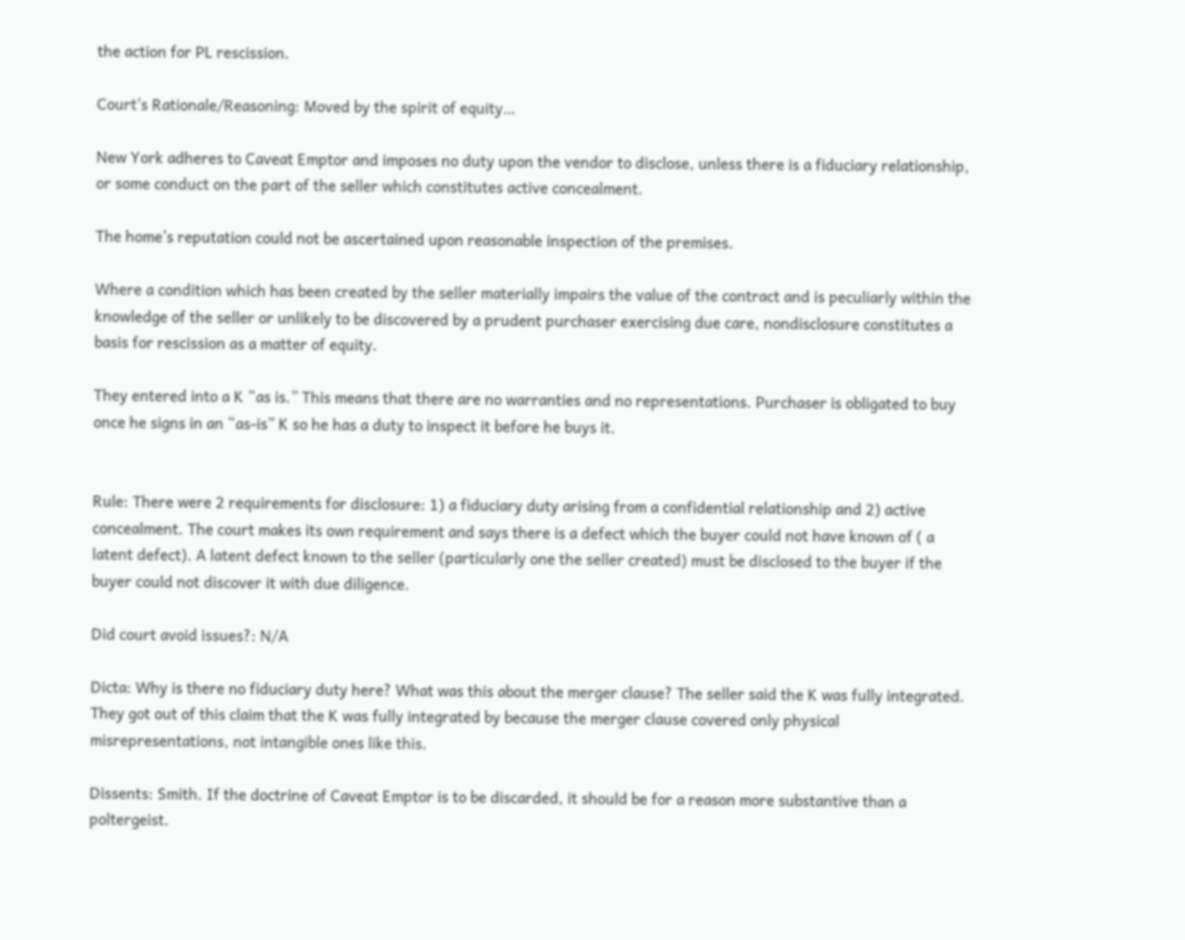the action for PL rescission.

Court’s Rationale/Reasoning: Moved by the spirit of equity…

New York adheres to Caveat Emptor and imposes no duty upon the vendor to disclose, unless there is a fiduciary relationship, or some conduct on the part of the seller which constitutes active concealment.

The home’s reputation could not be ascertained upon reasonable inspection of the premises.

Where a condition which has been created by the seller materially impairs the value of the contract and is peculiarly within the knowledge of the seller or unlikely to be discovered by a prudent purchaser exercising due care, nondisclosure constitutes a basis for rescission as a matter of equity.

They entered into a K “as is.” This means that there are no warranties and no representations. Purchaser is obligated to buy once he signs in an “as-is” K so he has a duty to inspect it before he buys it.


Rule: There were 2 requirements for disclosure: 1) a fiduciary duty arising from a confidential relationship and 2) active concealment. The court makes its own requirement and says there is a defect which the buyer could not have known of ( a latent defect). A latent defect known to the seller (particularly one the seller created) must be disclosed to the buyer if the buyer could not discover it with due diligence.

Did court avoid issues?: N/A

Dicta: Why is there no fiduciary duty here? What was this about the merger clause? The seller said the K was fully integrated. They got out of this claim that the K was fully integrated by because the merger clause covered only physical misrepresentations, not intangible ones like this.

Dissents: Smith. If the doctrine of Caveat Emptor is to be discarded, it should be for a reason more substantive than a poltergeist.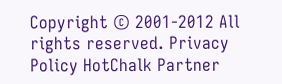Copyright © 2001-2012 All rights reserved. Privacy Policy HotChalk Partner